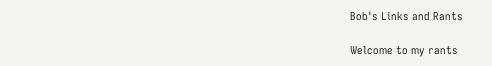Bob's Links and Rants

Welcome to my rants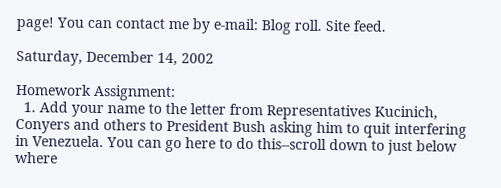page! You can contact me by e-mail: Blog roll. Site feed.

Saturday, December 14, 2002

Homework Assignment:
  1. Add your name to the letter from Representatives Kucinich, Conyers and others to President Bush asking him to quit interfering in Venezuela. You can go here to do this--scroll down to just below where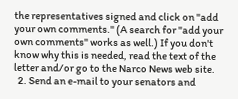the representatives signed and click on "add your own comments." (A search for "add your own comments" works as well.) If you don't know why this is needed, read the text of the letter and/or go to the Narco News web site.
  2. Send an e-mail to your senators and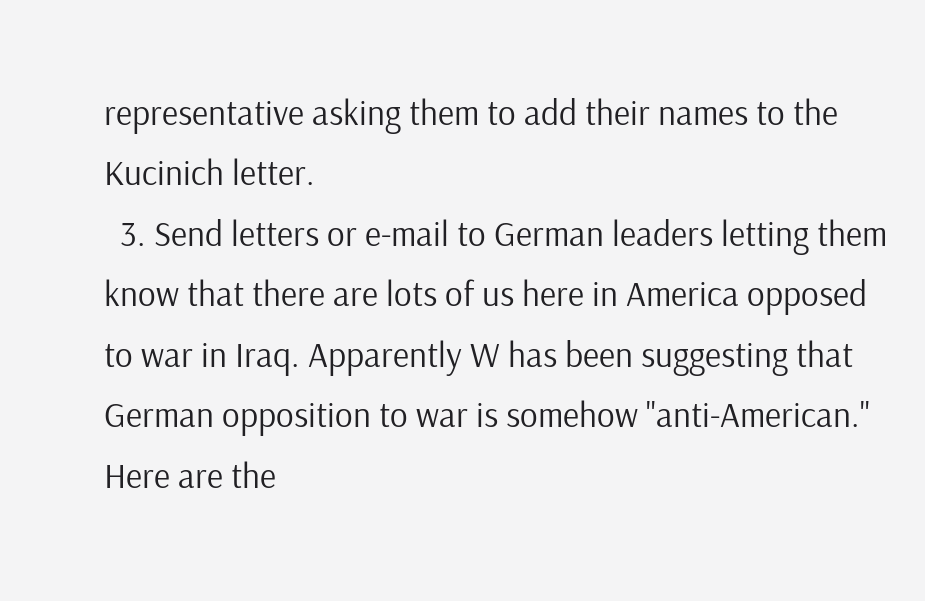representative asking them to add their names to the Kucinich letter.
  3. Send letters or e-mail to German leaders letting them know that there are lots of us here in America opposed to war in Iraq. Apparently W has been suggesting that German opposition to war is somehow "anti-American." Here are the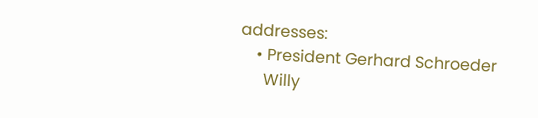addresses:
    • President Gerhard Schroeder
      Willy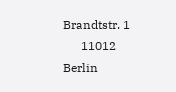Brandtstr. 1
      11012 Berlin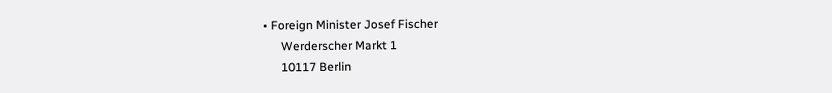• Foreign Minister Josef Fischer
      Werderscher Markt 1
      10117 Berlin